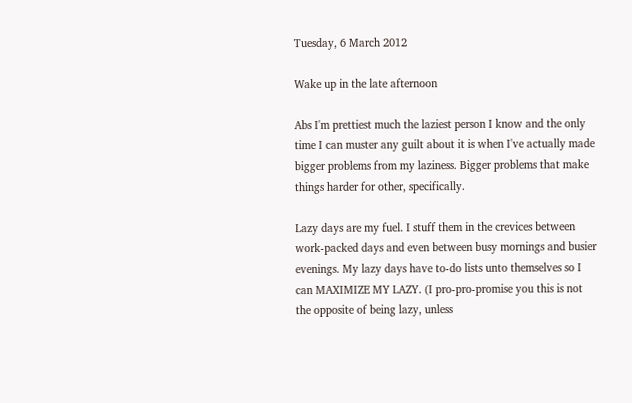Tuesday, 6 March 2012

Wake up in the late afternoon

Abs I'm prettiest much the laziest person I know and the only time I can muster any guilt about it is when I've actually made bigger problems from my laziness. Bigger problems that make things harder for other, specifically.

Lazy days are my fuel. I stuff them in the crevices between work-packed days and even between busy mornings and busier evenings. My lazy days have to-do lists unto themselves so I can MAXIMIZE MY LAZY. (I pro-pro-promise you this is not the opposite of being lazy, unless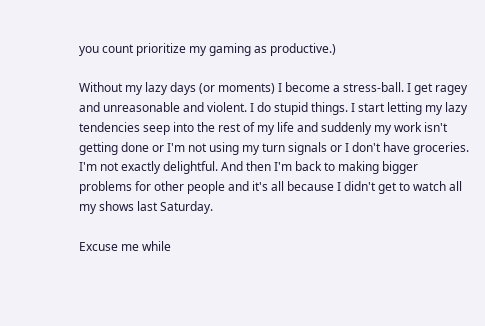you count prioritize my gaming as productive.)

Without my lazy days (or moments) I become a stress-ball. I get ragey and unreasonable and violent. I do stupid things. I start letting my lazy tendencies seep into the rest of my life and suddenly my work isn't getting done or I'm not using my turn signals or I don't have groceries. I'm not exactly delightful. And then I'm back to making bigger problems for other people and it's all because I didn't get to watch all my shows last Saturday.

Excuse me while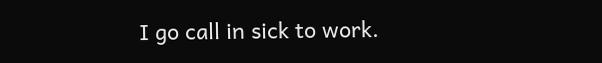I go call in sick to work.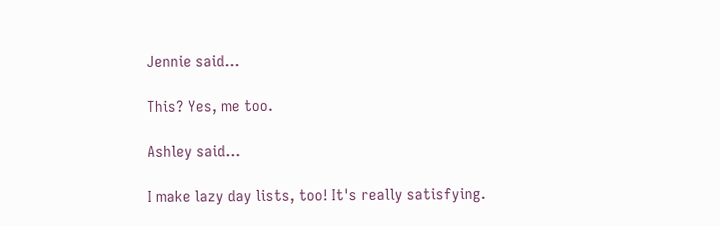Jennie said...

This? Yes, me too.

Ashley said...

I make lazy day lists, too! It's really satisfying.